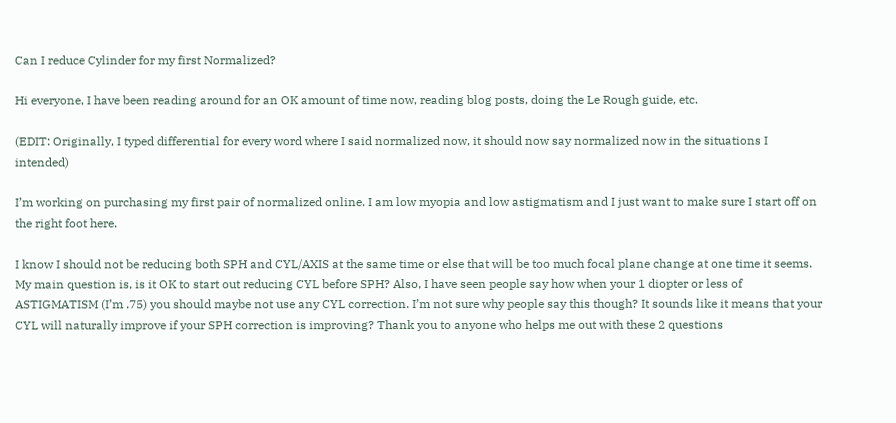Can I reduce Cylinder for my first Normalized?

Hi everyone, I have been reading around for an OK amount of time now, reading blog posts, doing the Le Rough guide, etc.

(EDIT: Originally, I typed differential for every word where I said normalized now, it should now say normalized now in the situations I intended)

I’m working on purchasing my first pair of normalized online. I am low myopia and low astigmatism and I just want to make sure I start off on the right foot here.

I know I should not be reducing both SPH and CYL/AXIS at the same time or else that will be too much focal plane change at one time it seems. My main question is, is it OK to start out reducing CYL before SPH? Also, I have seen people say how when your 1 diopter or less of ASTIGMATISM (I’m .75) you should maybe not use any CYL correction. I’m not sure why people say this though? It sounds like it means that your CYL will naturally improve if your SPH correction is improving? Thank you to anyone who helps me out with these 2 questions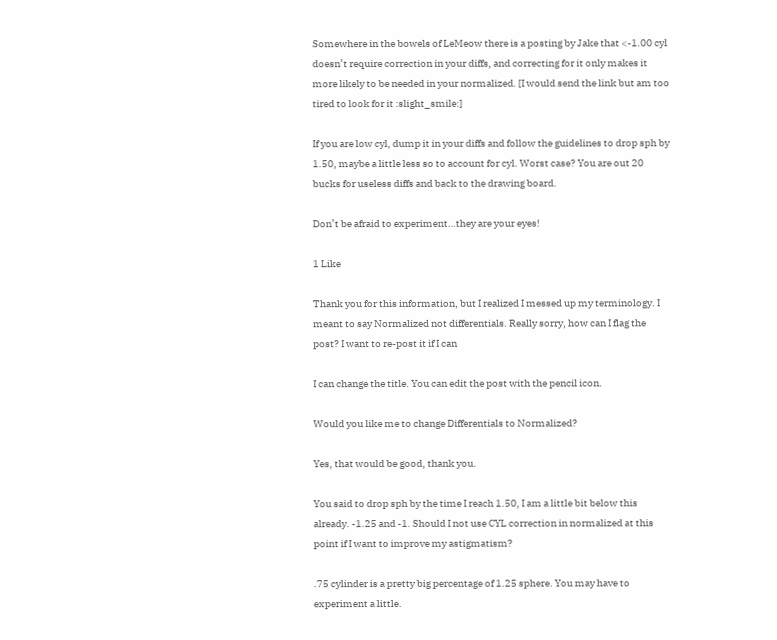Somewhere in the bowels of LeMeow there is a posting by Jake that <-1.00 cyl doesn’t require correction in your diffs, and correcting for it only makes it more likely to be needed in your normalized. [I would send the link but am too tired to look for it :slight_smile:]

If you are low cyl, dump it in your diffs and follow the guidelines to drop sph by 1.50, maybe a little less so to account for cyl. Worst case? You are out 20 bucks for useless diffs and back to the drawing board.

Don’t be afraid to experiment…they are your eyes!

1 Like

Thank you for this information, but I realized I messed up my terminology. I meant to say Normalized not differentials. Really sorry, how can I flag the post? I want to re-post it if I can

I can change the title. You can edit the post with the pencil icon.

Would you like me to change Differentials to Normalized?

Yes, that would be good, thank you.

You said to drop sph by the time I reach 1.50, I am a little bit below this already. -1.25 and -1. Should I not use CYL correction in normalized at this point if I want to improve my astigmatism?

.75 cylinder is a pretty big percentage of 1.25 sphere. You may have to experiment a little.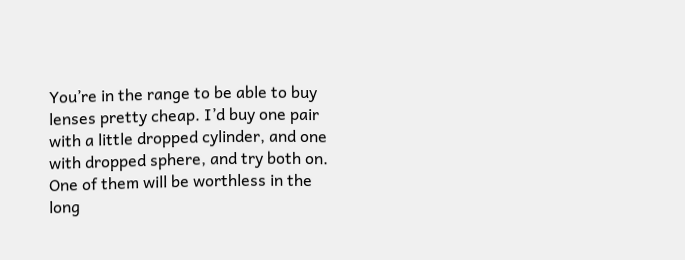You’re in the range to be able to buy lenses pretty cheap. I’d buy one pair with a little dropped cylinder, and one with dropped sphere, and try both on. One of them will be worthless in the long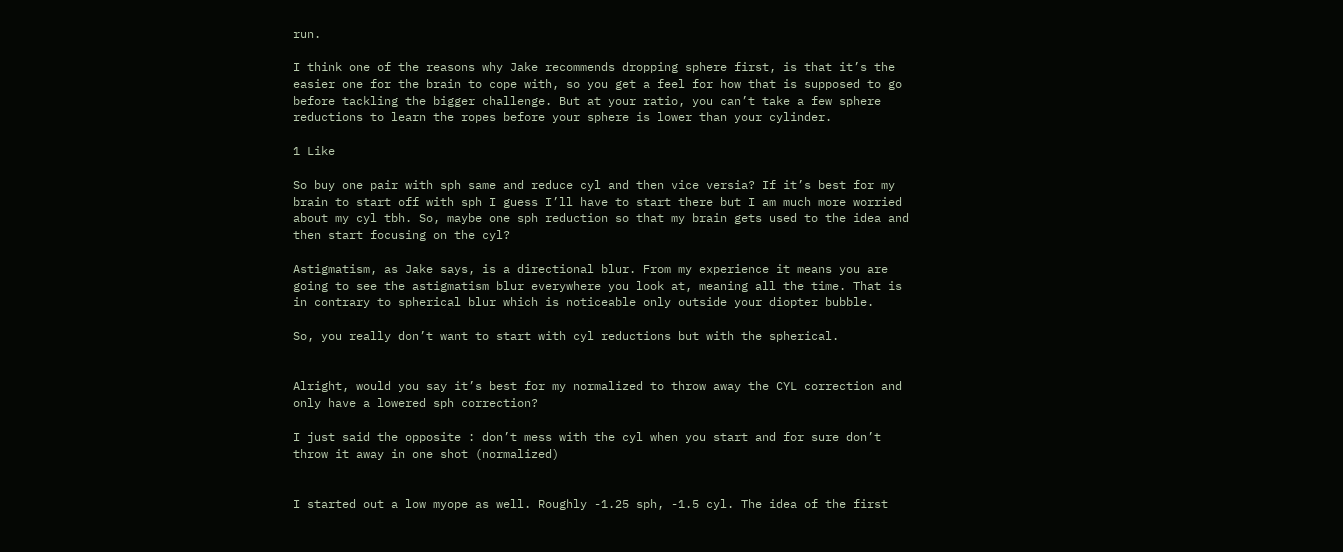run.

I think one of the reasons why Jake recommends dropping sphere first, is that it’s the easier one for the brain to cope with, so you get a feel for how that is supposed to go before tackling the bigger challenge. But at your ratio, you can’t take a few sphere reductions to learn the ropes before your sphere is lower than your cylinder.

1 Like

So buy one pair with sph same and reduce cyl and then vice versia? If it’s best for my brain to start off with sph I guess I’ll have to start there but I am much more worried about my cyl tbh. So, maybe one sph reduction so that my brain gets used to the idea and then start focusing on the cyl?

Astigmatism, as Jake says, is a directional blur. From my experience it means you are going to see the astigmatism blur everywhere you look at, meaning all the time. That is in contrary to spherical blur which is noticeable only outside your diopter bubble.

So, you really don’t want to start with cyl reductions but with the spherical.


Alright, would you say it’s best for my normalized to throw away the CYL correction and only have a lowered sph correction?

I just said the opposite : don’t mess with the cyl when you start and for sure don’t throw it away in one shot (normalized)


I started out a low myope as well. Roughly -1.25 sph, -1.5 cyl. The idea of the first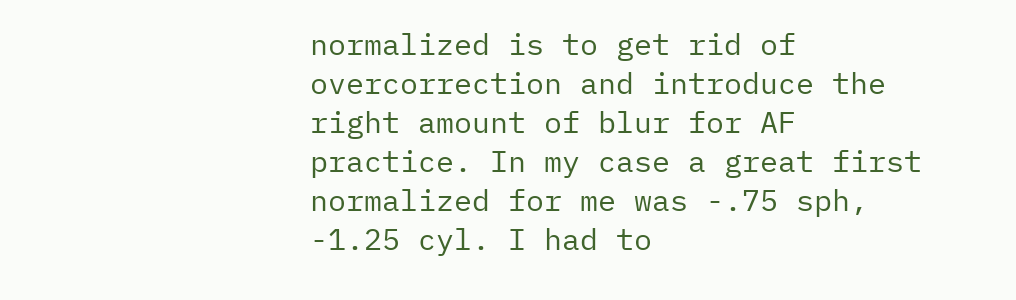normalized is to get rid of overcorrection and introduce the right amount of blur for AF practice. In my case a great first normalized for me was -.75 sph, -1.25 cyl. I had to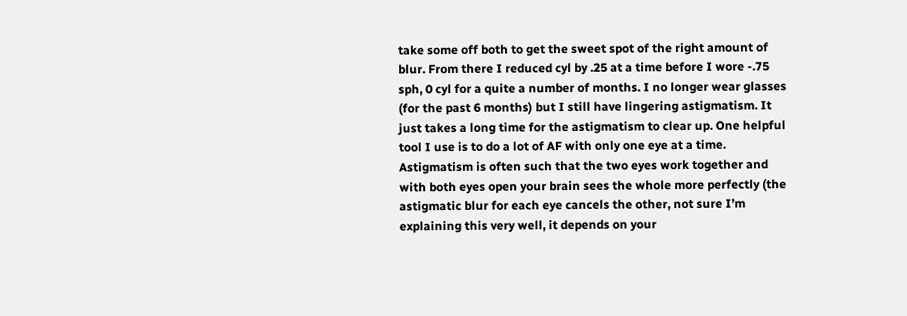take some off both to get the sweet spot of the right amount of blur. From there I reduced cyl by .25 at a time before I wore -.75 sph, 0 cyl for a quite a number of months. I no longer wear glasses (for the past 6 months) but I still have lingering astigmatism. It just takes a long time for the astigmatism to clear up. One helpful tool I use is to do a lot of AF with only one eye at a time. Astigmatism is often such that the two eyes work together and with both eyes open your brain sees the whole more perfectly (the astigmatic blur for each eye cancels the other, not sure I’m explaining this very well, it depends on your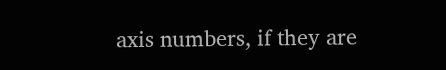axis numbers, if they are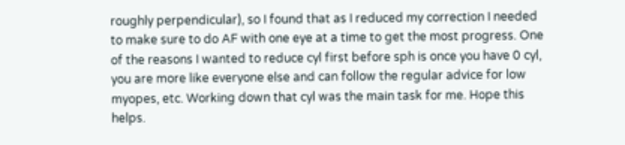roughly perpendicular), so I found that as I reduced my correction I needed to make sure to do AF with one eye at a time to get the most progress. One of the reasons I wanted to reduce cyl first before sph is once you have 0 cyl, you are more like everyone else and can follow the regular advice for low myopes, etc. Working down that cyl was the main task for me. Hope this helps.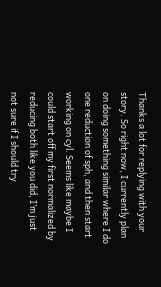Thanks a lot for replying with your story. So right now, I currently plan on doing something similar where I do one reduction of sph, and then start working on cyl. Seems like maybe I could start off my first normalized by reducing both like you did, I’m just not sure if I should try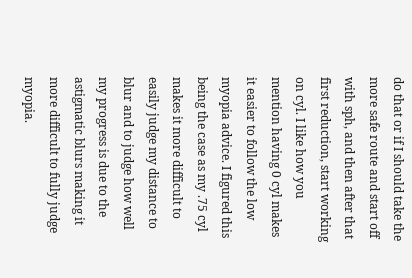do that or if I should take the more safe route and start off with sph, and then after that first reduction, start working on cyl. I like how you mention having 0 cyl makes it easier to follow the low myopia advice. I figured this being the case as my .75 cyl makes it more difficult to easily judge my distance to blur and to judge how well my progress is due to the astigmatic blurs making it more difficult to fully judge myopia.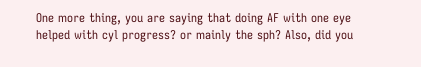One more thing, you are saying that doing AF with one eye helped with cyl progress? or mainly the sph? Also, did you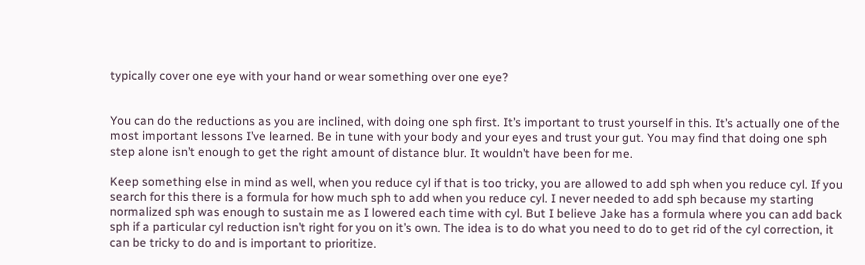typically cover one eye with your hand or wear something over one eye?


You can do the reductions as you are inclined, with doing one sph first. It’s important to trust yourself in this. It’s actually one of the most important lessons I’ve learned. Be in tune with your body and your eyes and trust your gut. You may find that doing one sph step alone isn’t enough to get the right amount of distance blur. It wouldn’t have been for me.

Keep something else in mind as well, when you reduce cyl if that is too tricky, you are allowed to add sph when you reduce cyl. If you search for this there is a formula for how much sph to add when you reduce cyl. I never needed to add sph because my starting normalized sph was enough to sustain me as I lowered each time with cyl. But I believe Jake has a formula where you can add back sph if a particular cyl reduction isn’t right for you on it’s own. The idea is to do what you need to do to get rid of the cyl correction, it can be tricky to do and is important to prioritize.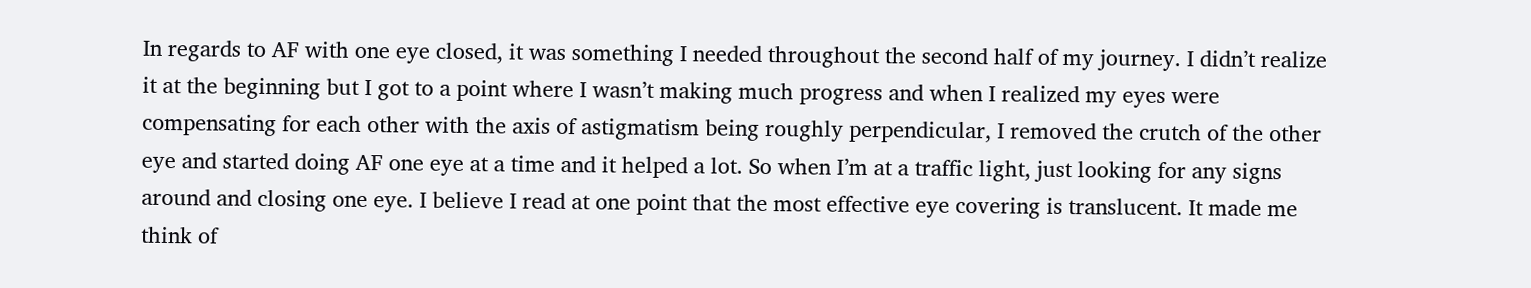In regards to AF with one eye closed, it was something I needed throughout the second half of my journey. I didn’t realize it at the beginning but I got to a point where I wasn’t making much progress and when I realized my eyes were compensating for each other with the axis of astigmatism being roughly perpendicular, I removed the crutch of the other eye and started doing AF one eye at a time and it helped a lot. So when I’m at a traffic light, just looking for any signs around and closing one eye. I believe I read at one point that the most effective eye covering is translucent. It made me think of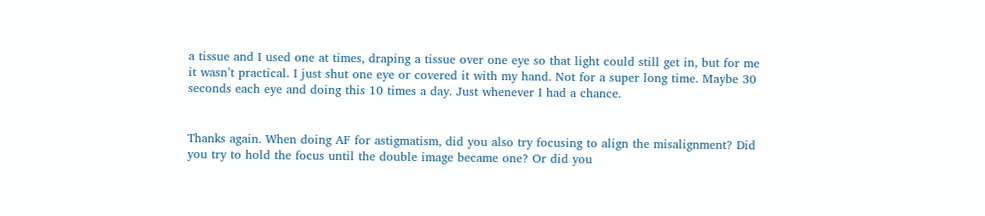a tissue and I used one at times, draping a tissue over one eye so that light could still get in, but for me it wasn’t practical. I just shut one eye or covered it with my hand. Not for a super long time. Maybe 30 seconds each eye and doing this 10 times a day. Just whenever I had a chance.


Thanks again. When doing AF for astigmatism, did you also try focusing to align the misalignment? Did you try to hold the focus until the double image became one? Or did you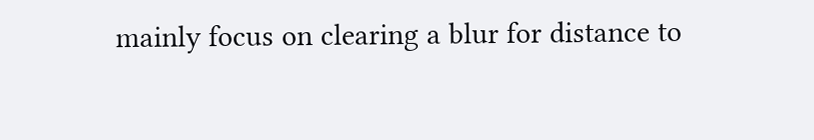mainly focus on clearing a blur for distance to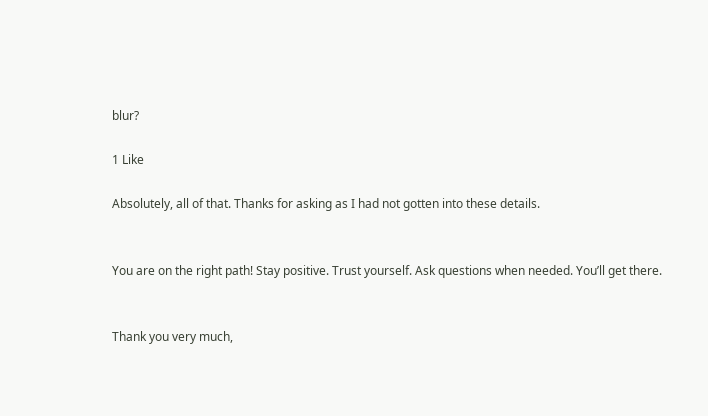blur?

1 Like

Absolutely, all of that. Thanks for asking as I had not gotten into these details.


You are on the right path! Stay positive. Trust yourself. Ask questions when needed. You’ll get there.


Thank you very much,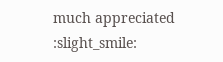much appreciated :slight_smile: